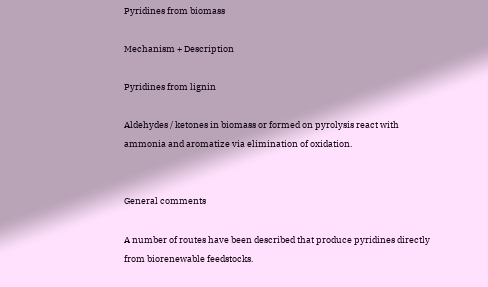Pyridines from biomass

Mechanism + Description

Pyridines from lignin

Aldehydes / ketones in biomass or formed on pyrolysis react with ammonia and aromatize via elimination of oxidation.


General comments

A number of routes have been described that produce pyridines directly from biorenewable feedstocks.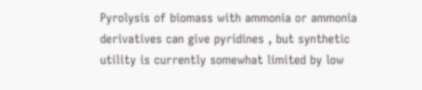Pyrolysis of biomass with ammonia or ammonia derivatives can give pyridines , but synthetic utility is currently somewhat limited by low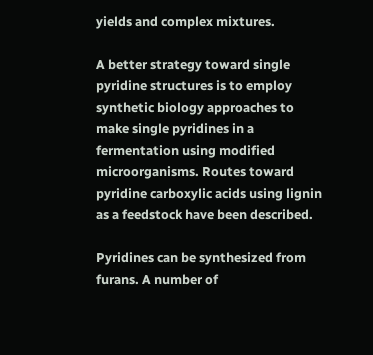yields and complex mixtures.

A better strategy toward single pyridine structures is to employ synthetic biology approaches to make single pyridines in a fermentation using modified microorganisms. Routes toward pyridine carboxylic acids using lignin as a feedstock have been described.

Pyridines can be synthesized from furans. A number of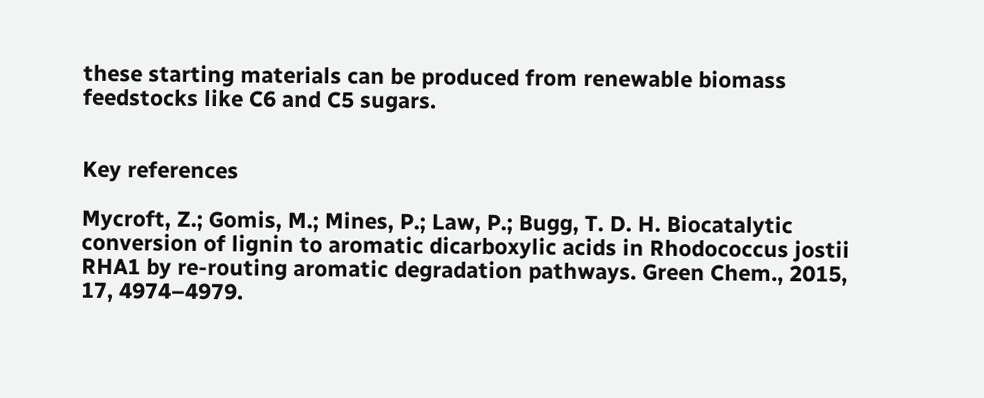these starting materials can be produced from renewable biomass feedstocks like C6 and C5 sugars.


Key references

Mycroft, Z.; Gomis, M.; Mines, P.; Law, P.; Bugg, T. D. H. Biocatalytic conversion of lignin to aromatic dicarboxylic acids in Rhodococcus jostii RHA1 by re-routing aromatic degradation pathways. Green Chem., 2015, 17, 4974–4979.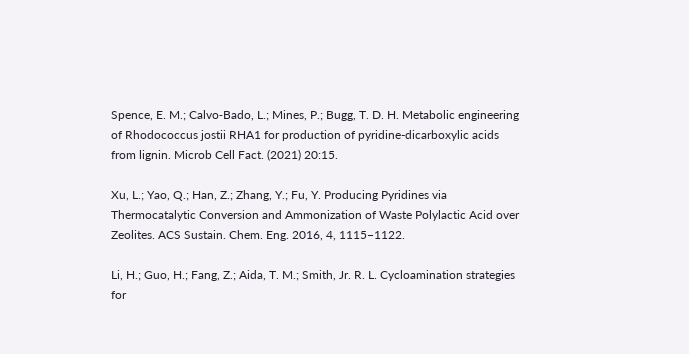Spence, E. M.; Calvo‑Bado, L.; Mines, P.; Bugg, T. D. H. Metabolic engineering of Rhodococcus jostii RHA1 for production of pyridine-dicarboxylic acids from lignin. Microb Cell Fact. (2021) 20:15.

Xu, L.; Yao, Q.; Han, Z.; Zhang, Y.; Fu, Y. Producing Pyridines via Thermocatalytic Conversion and Ammonization of Waste Polylactic Acid over Zeolites. ACS Sustain. Chem. Eng. 2016, 4, 1115−1122.

Li, H.; Guo, H.; Fang, Z.; Aida, T. M.; Smith, Jr. R. L. Cycloamination strategies for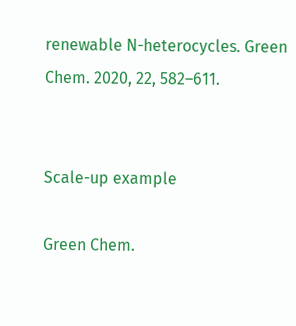renewable N-heterocycles. Green Chem. 2020, 22, 582–611.


Scale-up example

Green Chem.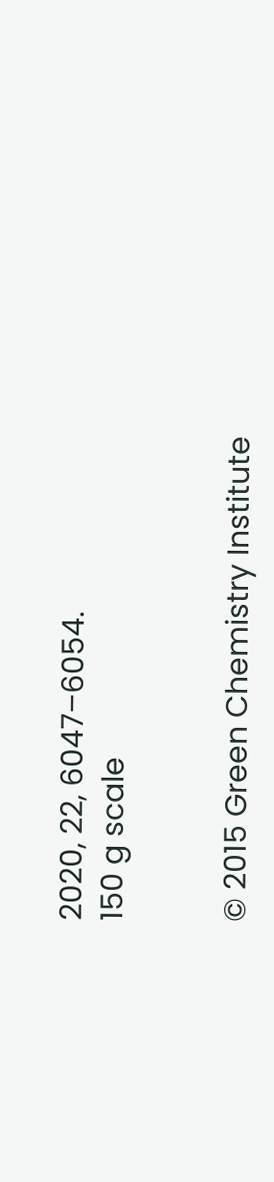2020, 22, 6047–6054.
150 g scale


© 2015 Green Chemistry Institute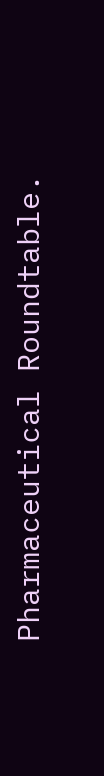Pharmaceutical Roundtable.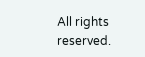All rights reserved.